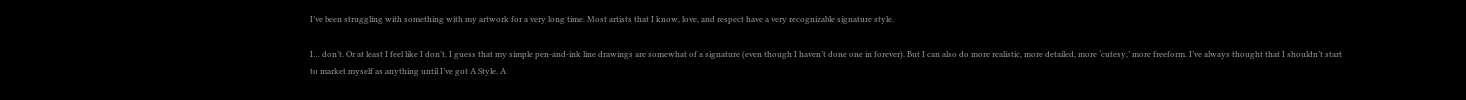I’ve been struggling with something with my artwork for a very long time. Most artists that I know, love, and respect have a very recognizable signature style.

I… don’t. Or at least I feel like I don’t. I guess that my simple pen-and-ink line drawings are somewhat of a signature (even though I haven’t done one in forever). But I can also do more realistic, more detailed, more ‘cutesy,’ more freeform. I’ve always thought that I shouldn’t start to market myself as anything until I’ve got A Style. A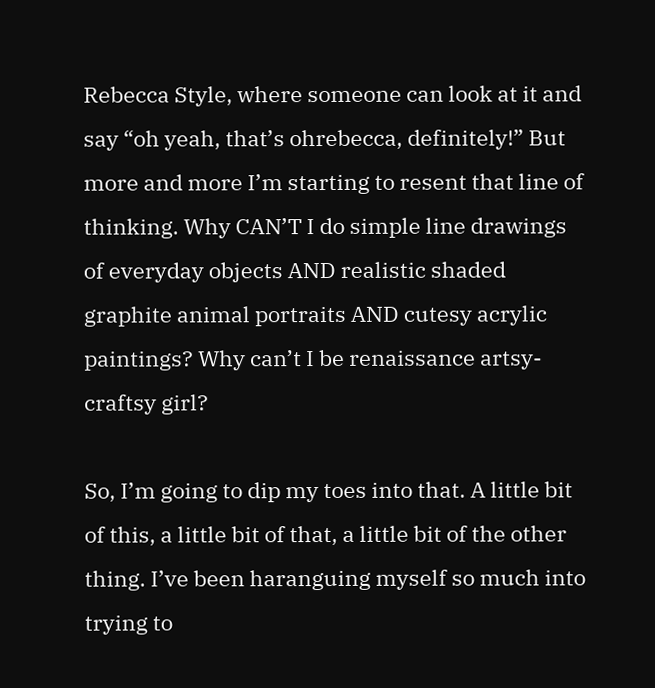Rebecca Style, where someone can look at it and say “oh yeah, that’s ohrebecca, definitely!” But more and more I’m starting to resent that line of thinking. Why CAN’T I do simple line drawings of everyday objects AND realistic shaded graphite animal portraits AND cutesy acrylic paintings? Why can’t I be renaissance artsy-craftsy girl?

So, I’m going to dip my toes into that. A little bit of this, a little bit of that, a little bit of the other thing. I’ve been haranguing myself so much into trying to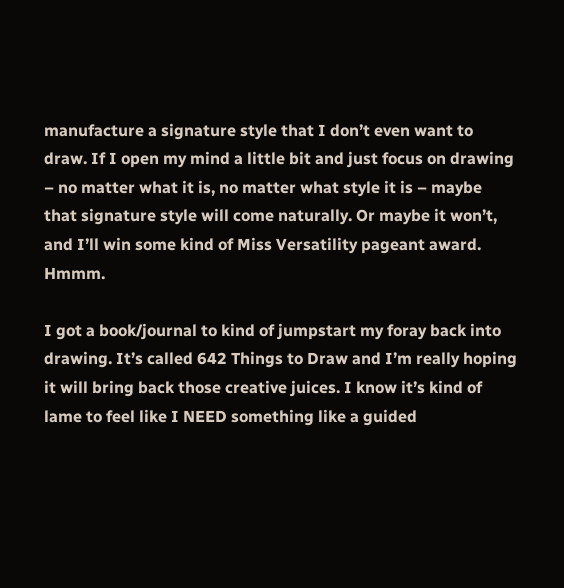manufacture a signature style that I don’t even want to draw. If I open my mind a little bit and just focus on drawing – no matter what it is, no matter what style it is – maybe that signature style will come naturally. Or maybe it won’t, and I’ll win some kind of Miss Versatility pageant award. Hmmm.

I got a book/journal to kind of jumpstart my foray back into drawing. It’s called 642 Things to Draw and I’m really hoping it will bring back those creative juices. I know it’s kind of lame to feel like I NEED something like a guided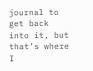journal to get back into it, but that’s where I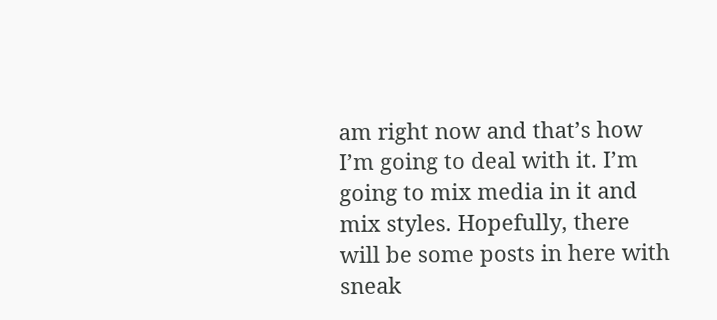am right now and that’s how I’m going to deal with it. I’m going to mix media in it and mix styles. Hopefully, there will be some posts in here with sneak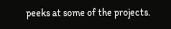peeks at some of the projects.